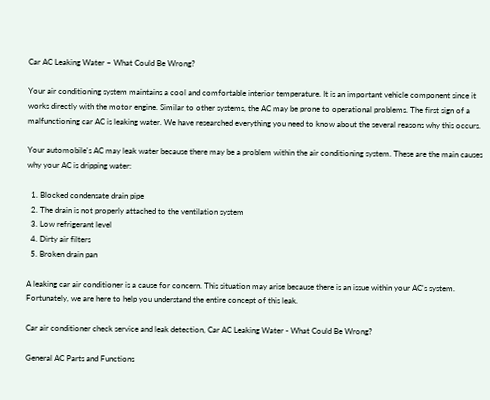Car AC Leaking Water – What Could Be Wrong?

Your air conditioning system maintains a cool and comfortable interior temperature. It is an important vehicle component since it works directly with the motor engine. Similar to other systems, the AC may be prone to operational problems. The first sign of a malfunctioning car AC is leaking water. We have researched everything you need to know about the several reasons why this occurs.

Your automobile's AC may leak water because there may be a problem within the air conditioning system. These are the main causes why your AC is dripping water:

  1. Blocked condensate drain pipe
  2. The drain is not properly attached to the ventilation system
  3. Low refrigerant level
  4. Dirty air filters
  5. Broken drain pan

A leaking car air conditioner is a cause for concern. This situation may arise because there is an issue within your AC's system. Fortunately, we are here to help you understand the entire concept of this leak.

Car air conditioner check service and leak detection, Car AC Leaking Water - What Could Be Wrong?

General AC Parts and Functions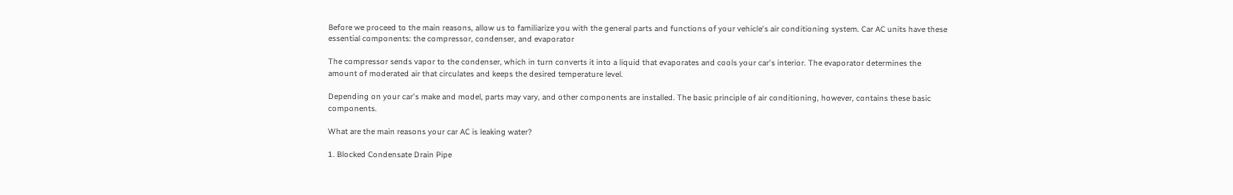Before we proceed to the main reasons, allow us to familiarize you with the general parts and functions of your vehicle's air conditioning system. Car AC units have these essential components: the compressor, condenser, and evaporator

The compressor sends vapor to the condenser, which in turn converts it into a liquid that evaporates and cools your car's interior. The evaporator determines the amount of moderated air that circulates and keeps the desired temperature level.

Depending on your car's make and model, parts may vary, and other components are installed. The basic principle of air conditioning, however, contains these basic components.

What are the main reasons your car AC is leaking water?

1. Blocked Condensate Drain Pipe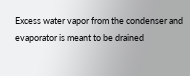Excess water vapor from the condenser and evaporator is meant to be drained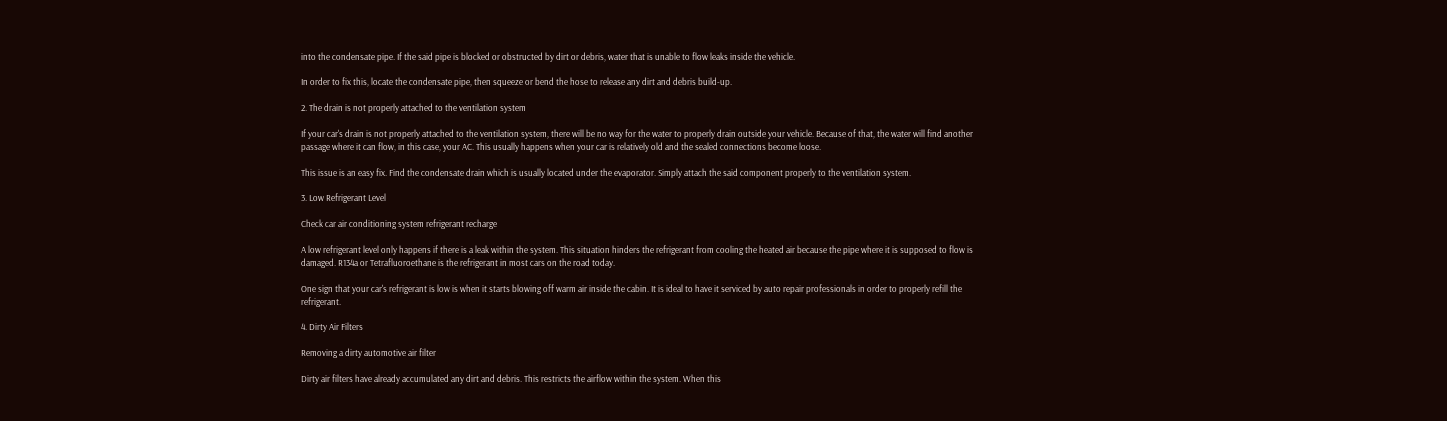into the condensate pipe. If the said pipe is blocked or obstructed by dirt or debris, water that is unable to flow leaks inside the vehicle.

In order to fix this, locate the condensate pipe, then squeeze or bend the hose to release any dirt and debris build-up.

2. The drain is not properly attached to the ventilation system

If your car's drain is not properly attached to the ventilation system, there will be no way for the water to properly drain outside your vehicle. Because of that, the water will find another passage where it can flow, in this case, your AC. This usually happens when your car is relatively old and the sealed connections become loose.

This issue is an easy fix. Find the condensate drain which is usually located under the evaporator. Simply attach the said component properly to the ventilation system.

3. Low Refrigerant Level

Check car air conditioning system refrigerant recharge

A low refrigerant level only happens if there is a leak within the system. This situation hinders the refrigerant from cooling the heated air because the pipe where it is supposed to flow is damaged. R134a or Tetrafluoroethane is the refrigerant in most cars on the road today.

One sign that your car's refrigerant is low is when it starts blowing off warm air inside the cabin. It is ideal to have it serviced by auto repair professionals in order to properly refill the refrigerant.

4. Dirty Air Filters

Removing a dirty automotive air filter

Dirty air filters have already accumulated any dirt and debris. This restricts the airflow within the system. When this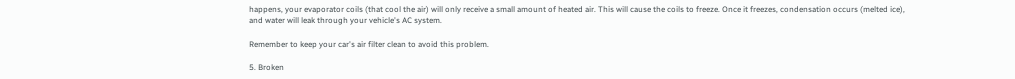happens, your evaporator coils (that cool the air) will only receive a small amount of heated air. This will cause the coils to freeze. Once it freezes, condensation occurs (melted ice), and water will leak through your vehicle's AC system.

Remember to keep your car's air filter clean to avoid this problem.

5. Broken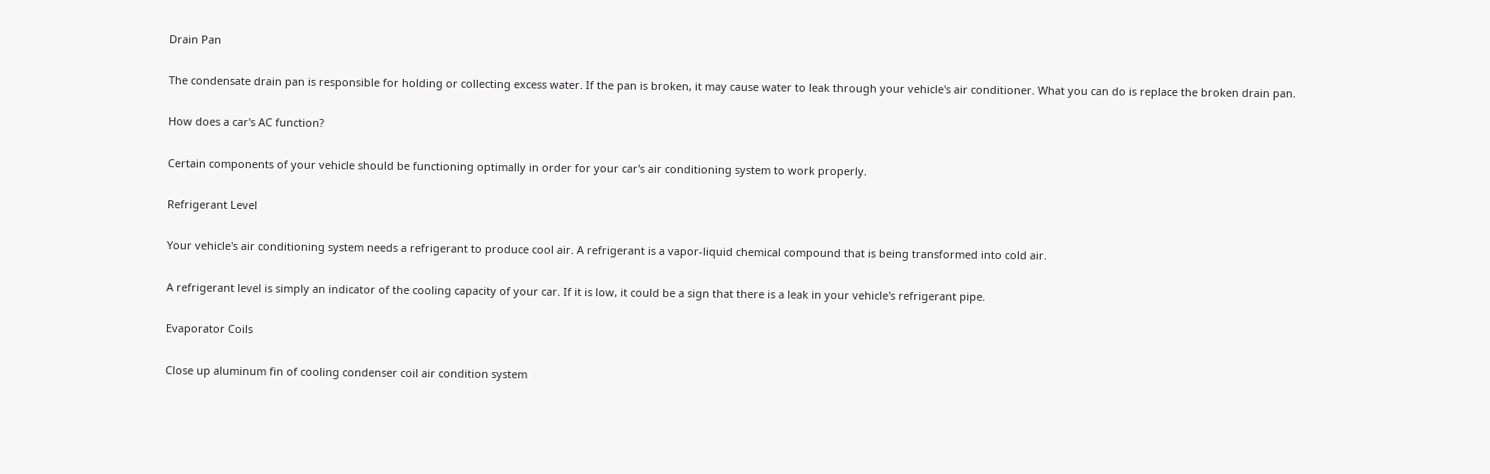Drain Pan

The condensate drain pan is responsible for holding or collecting excess water. If the pan is broken, it may cause water to leak through your vehicle's air conditioner. What you can do is replace the broken drain pan.

How does a car's AC function?

Certain components of your vehicle should be functioning optimally in order for your car's air conditioning system to work properly.

Refrigerant Level

Your vehicle's air conditioning system needs a refrigerant to produce cool air. A refrigerant is a vapor-liquid chemical compound that is being transformed into cold air.

A refrigerant level is simply an indicator of the cooling capacity of your car. If it is low, it could be a sign that there is a leak in your vehicle's refrigerant pipe.

Evaporator Coils

Close up aluminum fin of cooling condenser coil air condition system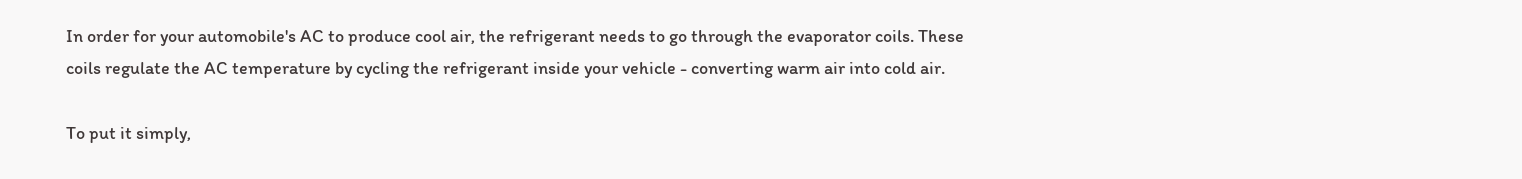In order for your automobile's AC to produce cool air, the refrigerant needs to go through the evaporator coils. These coils regulate the AC temperature by cycling the refrigerant inside your vehicle - converting warm air into cold air.

To put it simply,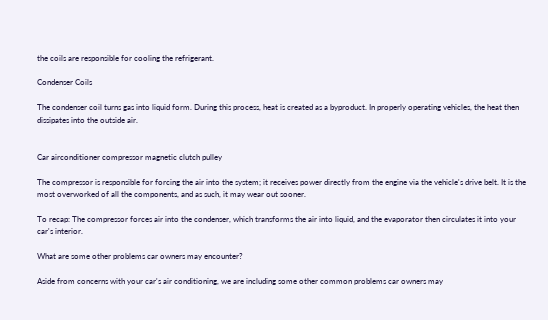the coils are responsible for cooling the refrigerant.

Condenser Coils

The condenser coil turns gas into liquid form. During this process, heat is created as a byproduct. In properly operating vehicles, the heat then dissipates into the outside air.


Car airconditioner compressor magnetic clutch pulley

The compressor is responsible for forcing the air into the system; it receives power directly from the engine via the vehicle's drive belt. It is the most overworked of all the components, and as such, it may wear out sooner.

To recap: The compressor forces air into the condenser, which transforms the air into liquid, and the evaporator then circulates it into your car's interior.

What are some other problems car owners may encounter?

Aside from concerns with your car's air conditioning, we are including some other common problems car owners may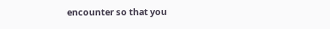encounter so that you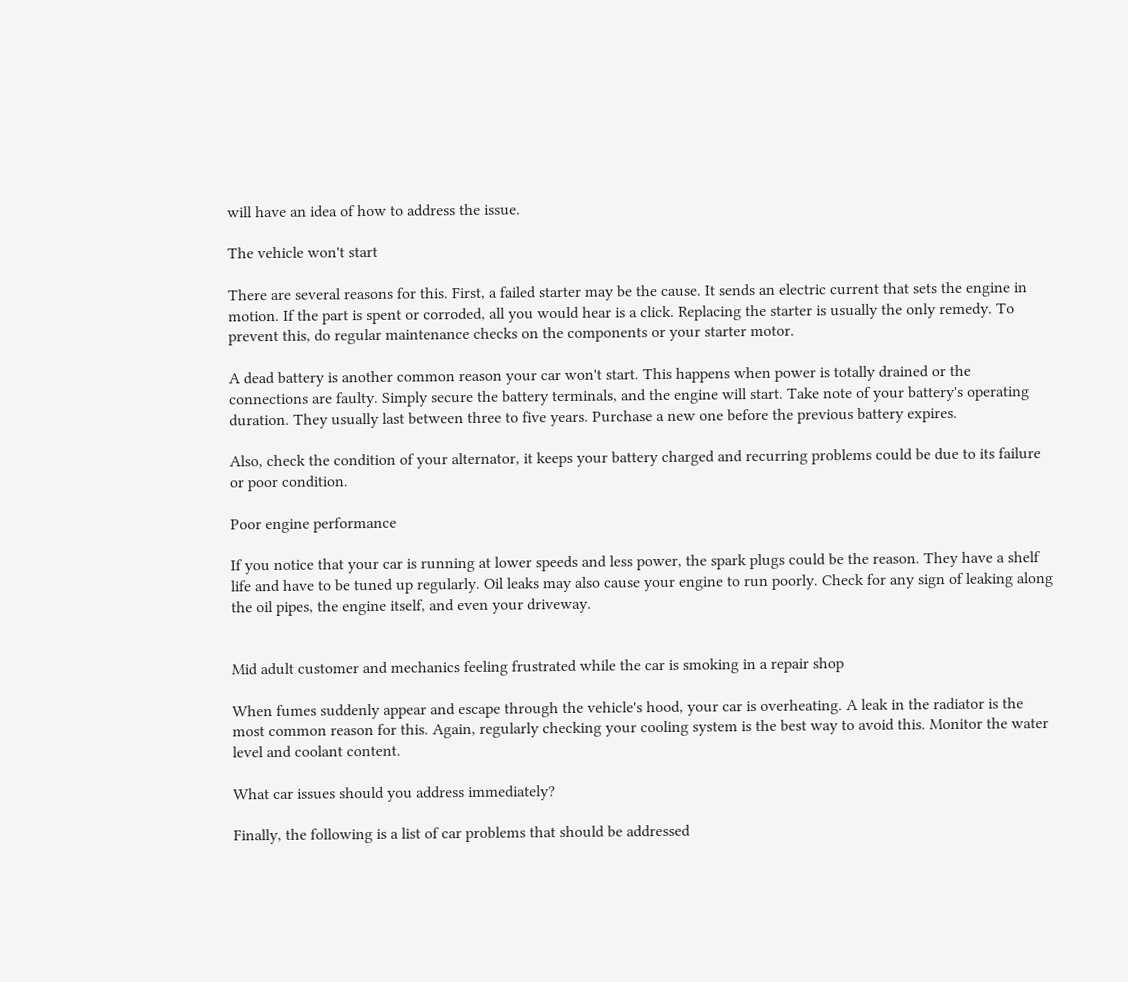will have an idea of how to address the issue.

The vehicle won't start

There are several reasons for this. First, a failed starter may be the cause. It sends an electric current that sets the engine in motion. If the part is spent or corroded, all you would hear is a click. Replacing the starter is usually the only remedy. To prevent this, do regular maintenance checks on the components or your starter motor.

A dead battery is another common reason your car won't start. This happens when power is totally drained or the connections are faulty. Simply secure the battery terminals, and the engine will start. Take note of your battery's operating duration. They usually last between three to five years. Purchase a new one before the previous battery expires.

Also, check the condition of your alternator, it keeps your battery charged and recurring problems could be due to its failure or poor condition.

Poor engine performance

If you notice that your car is running at lower speeds and less power, the spark plugs could be the reason. They have a shelf life and have to be tuned up regularly. Oil leaks may also cause your engine to run poorly. Check for any sign of leaking along the oil pipes, the engine itself, and even your driveway.


Mid adult customer and mechanics feeling frustrated while the car is smoking in a repair shop

When fumes suddenly appear and escape through the vehicle's hood, your car is overheating. A leak in the radiator is the most common reason for this. Again, regularly checking your cooling system is the best way to avoid this. Monitor the water level and coolant content.

What car issues should you address immediately?

Finally, the following is a list of car problems that should be addressed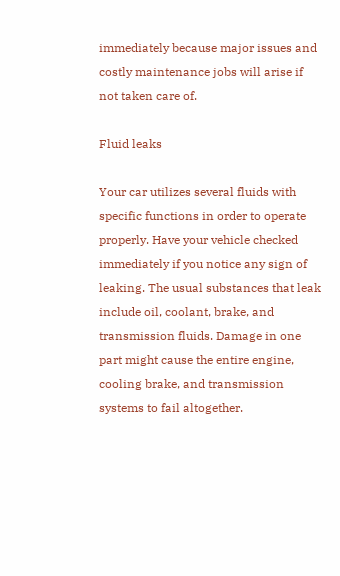immediately because major issues and costly maintenance jobs will arise if not taken care of.

Fluid leaks

Your car utilizes several fluids with specific functions in order to operate properly. Have your vehicle checked immediately if you notice any sign of leaking. The usual substances that leak include oil, coolant, brake, and transmission fluids. Damage in one part might cause the entire engine, cooling brake, and transmission systems to fail altogether.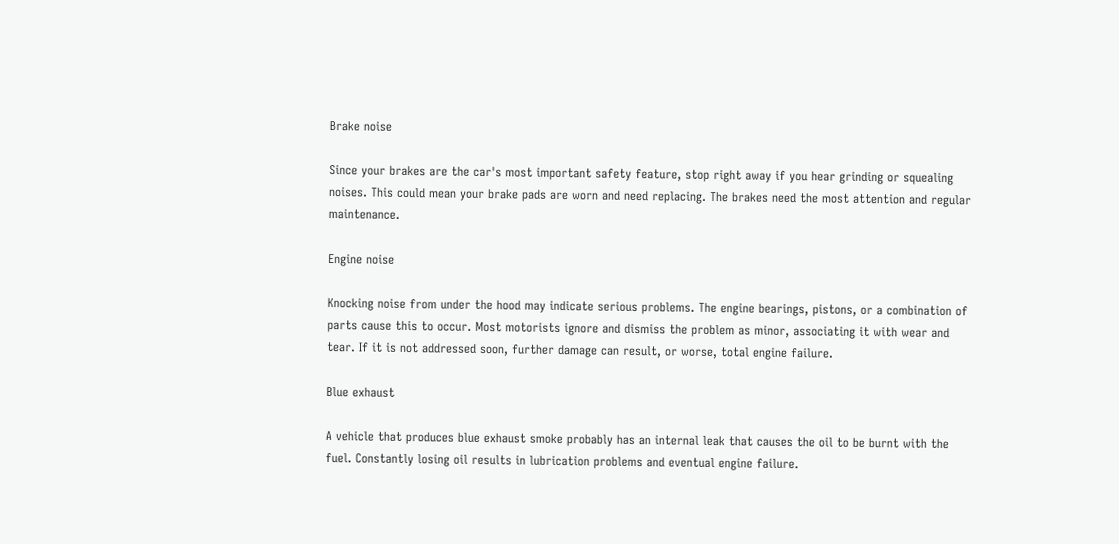Brake noise

Since your brakes are the car's most important safety feature, stop right away if you hear grinding or squealing noises. This could mean your brake pads are worn and need replacing. The brakes need the most attention and regular maintenance.

Engine noise

Knocking noise from under the hood may indicate serious problems. The engine bearings, pistons, or a combination of parts cause this to occur. Most motorists ignore and dismiss the problem as minor, associating it with wear and tear. If it is not addressed soon, further damage can result, or worse, total engine failure.

Blue exhaust

A vehicle that produces blue exhaust smoke probably has an internal leak that causes the oil to be burnt with the fuel. Constantly losing oil results in lubrication problems and eventual engine failure.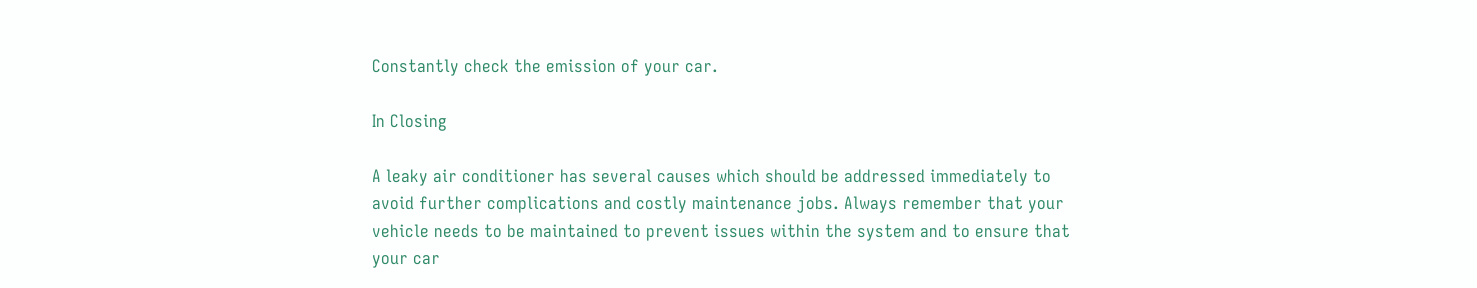Constantly check the emission of your car.

In Closing

A leaky air conditioner has several causes which should be addressed immediately to avoid further complications and costly maintenance jobs. Always remember that your vehicle needs to be maintained to prevent issues within the system and to ensure that your car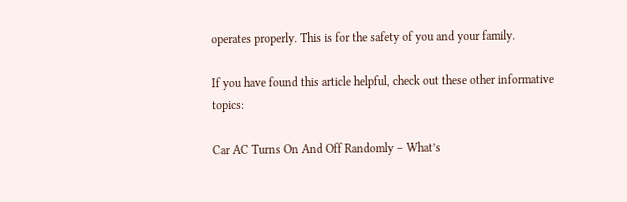operates properly. This is for the safety of you and your family.

If you have found this article helpful, check out these other informative topics:

Car AC Turns On And Off Randomly – What’s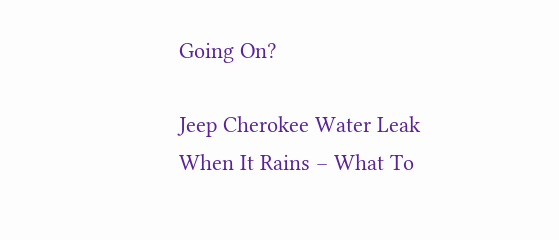Going On?

Jeep Cherokee Water Leak When It Rains – What To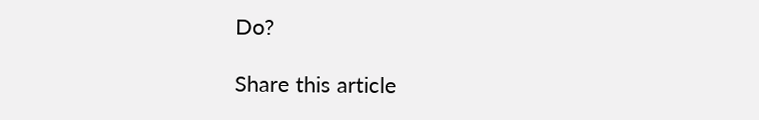Do?

Share this article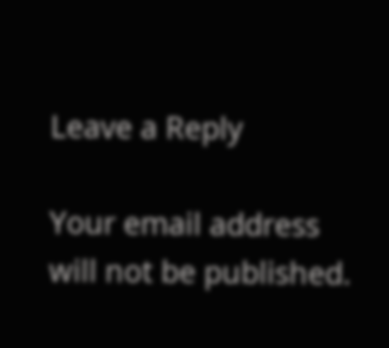Leave a Reply

Your email address will not be published.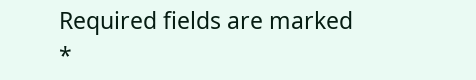Required fields are marked *